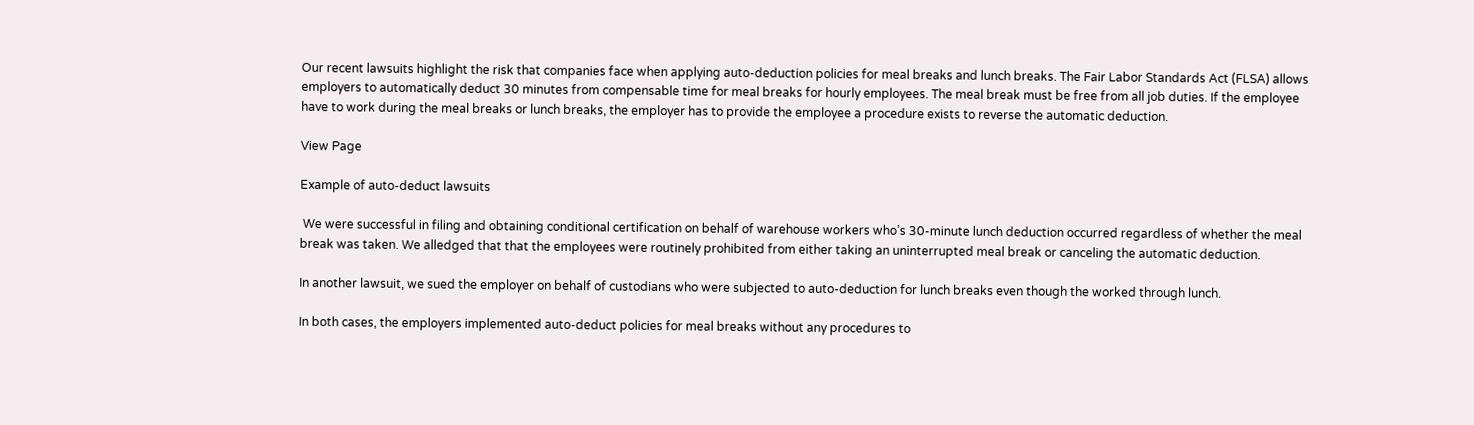Our recent lawsuits highlight the risk that companies face when applying auto-deduction policies for meal breaks and lunch breaks. The Fair Labor Standards Act (FLSA) allows employers to automatically deduct 30 minutes from compensable time for meal breaks for hourly employees. The meal break must be free from all job duties. If the employee have to work during the meal breaks or lunch breaks, the employer has to provide the employee a procedure exists to reverse the automatic deduction.

View Page

Example of auto-deduct lawsuits

 We were successful in filing and obtaining conditional certification on behalf of warehouse workers who’s 30-minute lunch deduction occurred regardless of whether the meal break was taken. We alledged that that the employees were routinely prohibited from either taking an uninterrupted meal break or canceling the automatic deduction.

In another lawsuit, we sued the employer on behalf of custodians who were subjected to auto-deduction for lunch breaks even though the worked through lunch.

In both cases, the employers implemented auto-deduct policies for meal breaks without any procedures to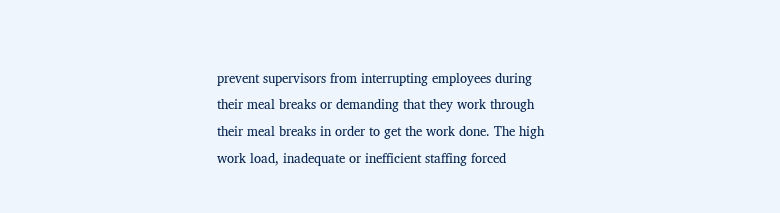prevent supervisors from interrupting employees during their meal breaks or demanding that they work through their meal breaks in order to get the work done. The high work load, inadequate or inefficient staffing forced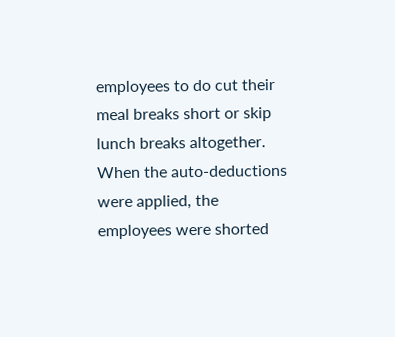employees to do cut their meal breaks short or skip lunch breaks altogether. When the auto-deductions were applied, the employees were shorted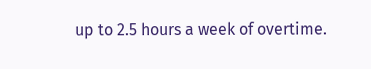up to 2.5 hours a week of overtime.